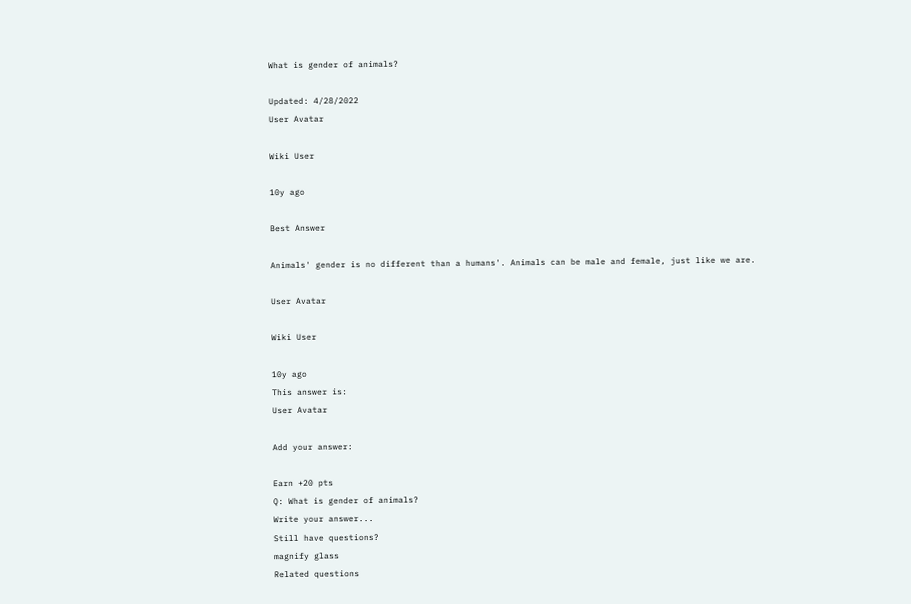What is gender of animals?

Updated: 4/28/2022
User Avatar

Wiki User

10y ago

Best Answer

Animals' gender is no different than a humans'. Animals can be male and female, just like we are.

User Avatar

Wiki User

10y ago
This answer is:
User Avatar

Add your answer:

Earn +20 pts
Q: What is gender of animals?
Write your answer...
Still have questions?
magnify glass
Related questions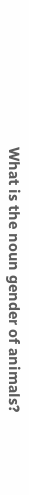What is the noun gender of animals?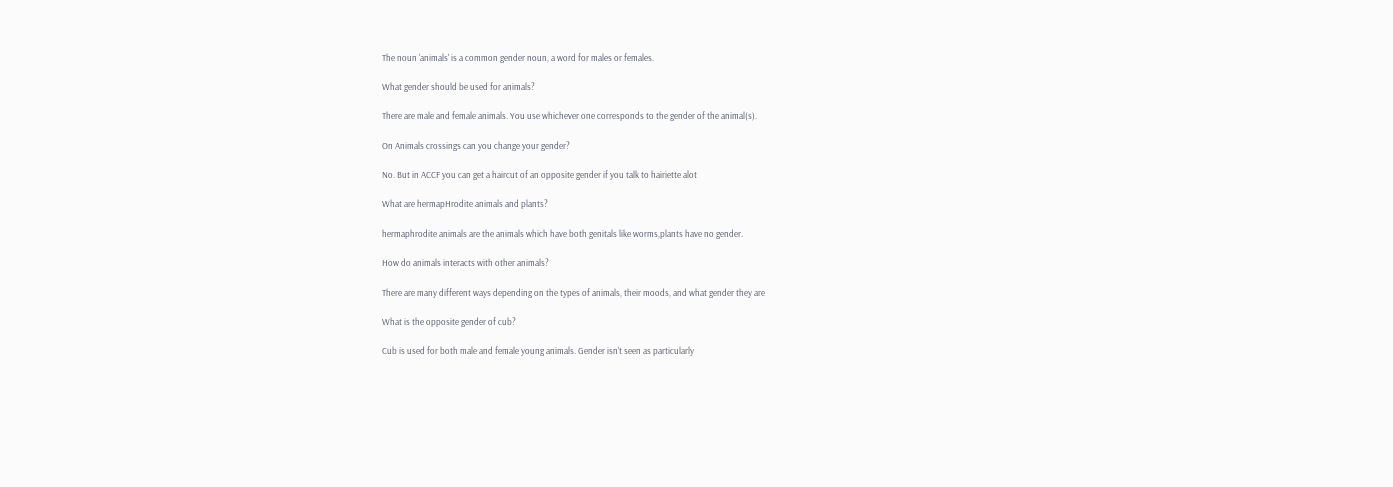The noun 'animals' is a common gender noun, a word for males or females.

What gender should be used for animals?

There are male and female animals. You use whichever one corresponds to the gender of the animal(s).

On Animals crossings can you change your gender?

No. But in ACCF you can get a haircut of an opposite gender if you talk to hairiette alot

What are hermapHrodite animals and plants?

hermaphrodite animals are the animals which have both genitals like worms,plants have no gender.

How do animals interacts with other animals?

There are many different ways depending on the types of animals, their moods, and what gender they are

What is the opposite gender of cub?

Cub is used for both male and female young animals. Gender isn't seen as particularly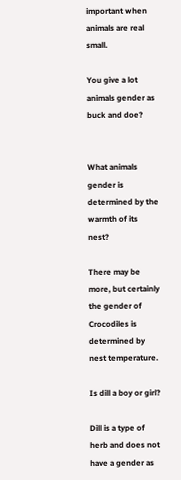important when animals are real small.

You give a lot animals gender as buck and doe?


What animals gender is determined by the warmth of its nest?

There may be more, but certainly the gender of Crocodiles is determined by nest temperature.

Is dill a boy or girl?

Dill is a type of herb and does not have a gender as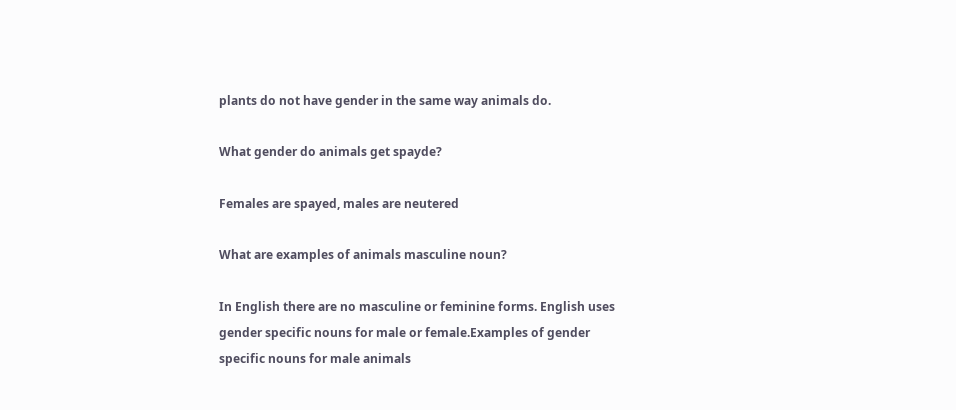plants do not have gender in the same way animals do.

What gender do animals get spayde?

Females are spayed, males are neutered

What are examples of animals masculine noun?

In English there are no masculine or feminine forms. English uses gender specific nouns for male or female.Examples of gender specific nouns for male animals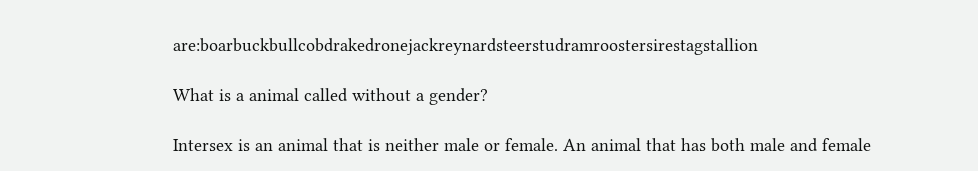are:boarbuckbullcobdrakedronejackreynardsteerstudramroostersirestagstallion

What is a animal called without a gender?

Intersex is an animal that is neither male or female. An animal that has both male and female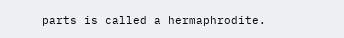parts is called a hermaphrodite.